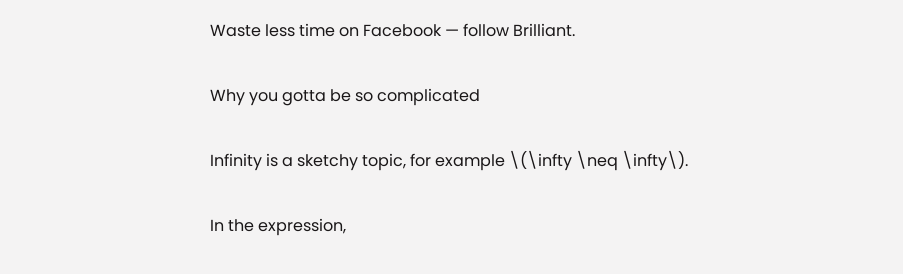Waste less time on Facebook — follow Brilliant.

Why you gotta be so complicated

Infinity is a sketchy topic, for example \(\infty \neq \infty\).

In the expression,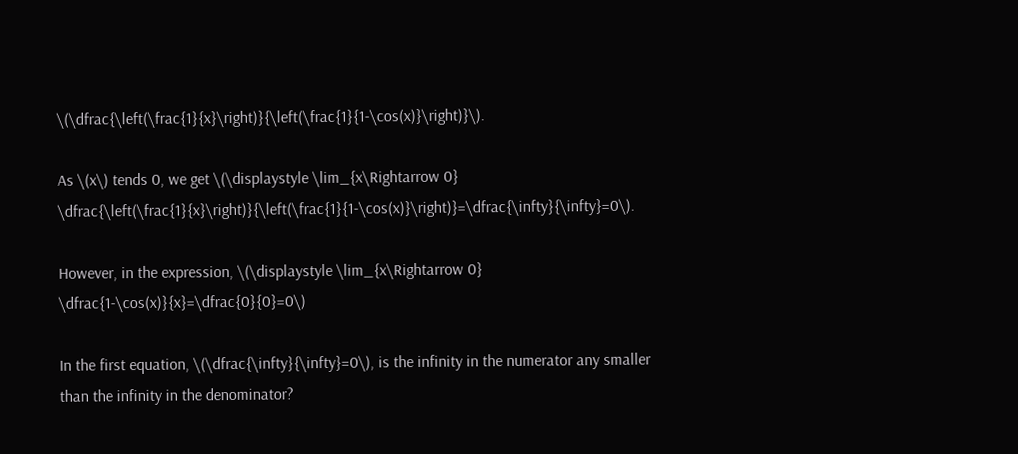\(\dfrac{\left(\frac{1}{x}\right)}{\left(\frac{1}{1-\cos(x)}\right)}\).

As \(x\) tends 0, we get \(\displaystyle \lim_{x\Rightarrow 0} \dfrac{\left(\frac{1}{x}\right)}{\left(\frac{1}{1-\cos(x)}\right)}=\dfrac{\infty}{\infty}=0\).

However, in the expression, \(\displaystyle \lim_{x\Rightarrow 0} \dfrac{1-\cos(x)}{x}=\dfrac{0}{0}=0\)

In the first equation, \(\dfrac{\infty}{\infty}=0\), is the infinity in the numerator any smaller than the infinity in the denominator?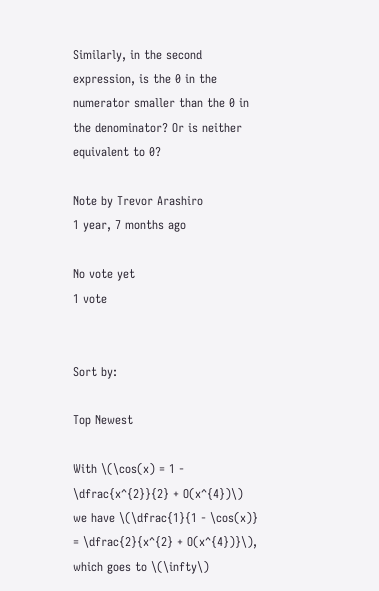Similarly, in the second expression, is the 0 in the numerator smaller than the 0 in the denominator? Or is neither equivalent to 0?

Note by Trevor Arashiro
1 year, 7 months ago

No vote yet
1 vote


Sort by:

Top Newest

With \(\cos(x) = 1 - \dfrac{x^{2}}{2} + O(x^{4})\) we have \(\dfrac{1}{1 - \cos(x)} = \dfrac{2}{x^{2} + O(x^{4})}\), which goes to \(\infty\)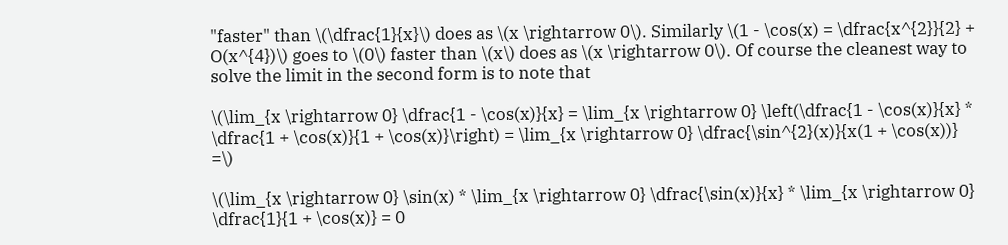"faster" than \(\dfrac{1}{x}\) does as \(x \rightarrow 0\). Similarly \(1 - \cos(x) = \dfrac{x^{2}}{2} + O(x^{4})\) goes to \(0\) faster than \(x\) does as \(x \rightarrow 0\). Of course the cleanest way to solve the limit in the second form is to note that

\(\lim_{x \rightarrow 0} \dfrac{1 - \cos(x)}{x} = \lim_{x \rightarrow 0} \left(\dfrac{1 - \cos(x)}{x} * \dfrac{1 + \cos(x)}{1 + \cos(x)}\right) = \lim_{x \rightarrow 0} \dfrac{\sin^{2}(x)}{x(1 + \cos(x))} =\)

\(\lim_{x \rightarrow 0} \sin(x) * \lim_{x \rightarrow 0} \dfrac{\sin(x)}{x} * \lim_{x \rightarrow 0} \dfrac{1}{1 + \cos(x)} = 0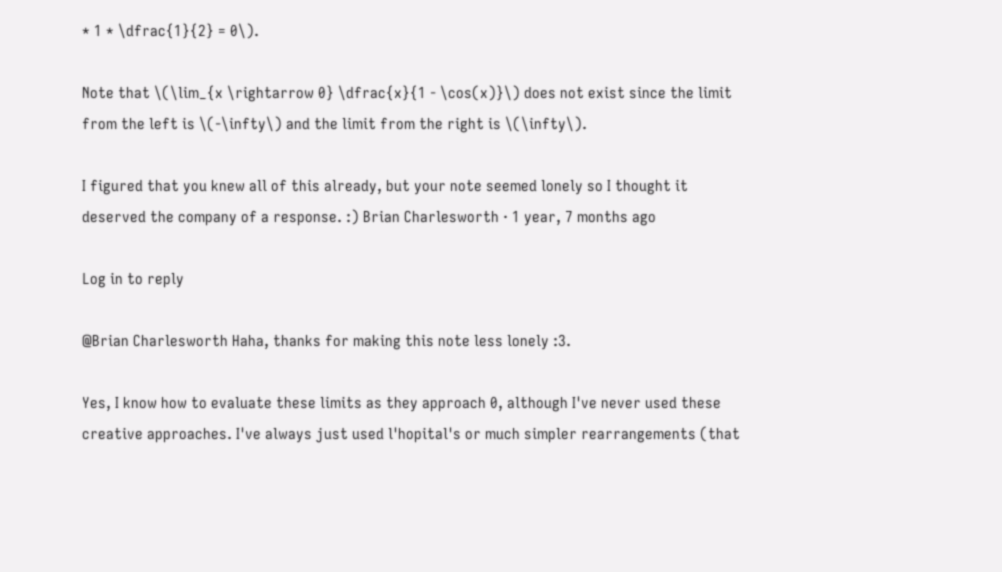* 1 * \dfrac{1}{2} = 0\).

Note that \(\lim_{x \rightarrow 0} \dfrac{x}{1 - \cos(x)}\) does not exist since the limit from the left is \(-\infty\) and the limit from the right is \(\infty\).

I figured that you knew all of this already, but your note seemed lonely so I thought it deserved the company of a response. :) Brian Charlesworth · 1 year, 7 months ago

Log in to reply

@Brian Charlesworth Haha, thanks for making this note less lonely :3.

Yes, I know how to evaluate these limits as they approach 0, although I've never used these creative approaches. I've always just used l'hopital's or much simpler rearrangements (that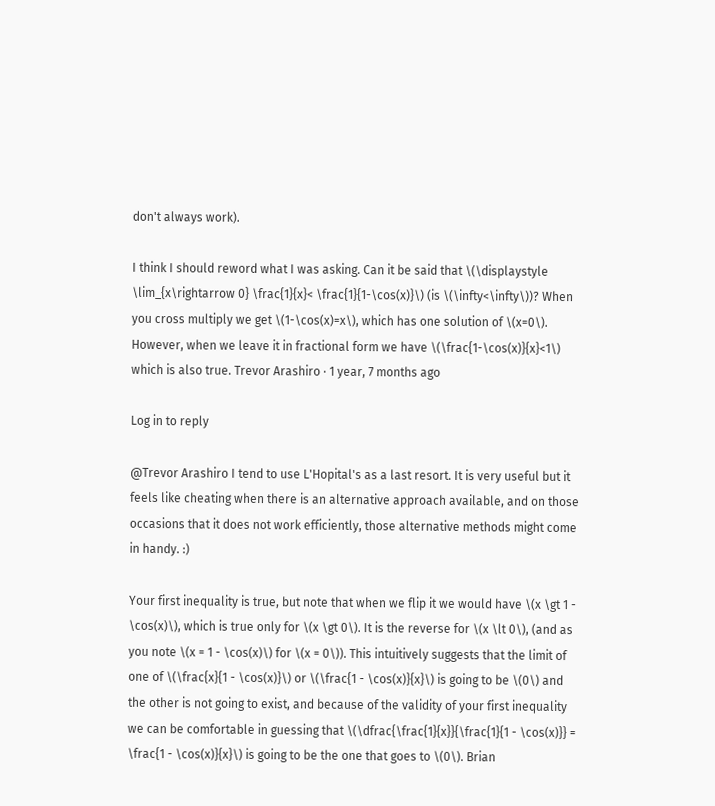don't always work).

I think I should reword what I was asking. Can it be said that \(\displaystyle \lim_{x\rightarrow 0} \frac{1}{x}< \frac{1}{1-\cos(x)}\) (is \(\infty<\infty\))? When you cross multiply we get \(1-\cos(x)=x\), which has one solution of \(x=0\). However, when we leave it in fractional form we have \(\frac{1-\cos(x)}{x}<1\) which is also true. Trevor Arashiro · 1 year, 7 months ago

Log in to reply

@Trevor Arashiro I tend to use L'Hopital's as a last resort. It is very useful but it feels like cheating when there is an alternative approach available, and on those occasions that it does not work efficiently, those alternative methods might come in handy. :)

Your first inequality is true, but note that when we flip it we would have \(x \gt 1 - \cos(x)\), which is true only for \(x \gt 0\). It is the reverse for \(x \lt 0\), (and as you note \(x = 1 - \cos(x)\) for \(x = 0\)). This intuitively suggests that the limit of one of \(\frac{x}{1 - \cos(x)}\) or \(\frac{1 - \cos(x)}{x}\) is going to be \(0\) and the other is not going to exist, and because of the validity of your first inequality we can be comfortable in guessing that \(\dfrac{\frac{1}{x}}{\frac{1}{1 - \cos(x)}} = \frac{1 - \cos(x)}{x}\) is going to be the one that goes to \(0\). Brian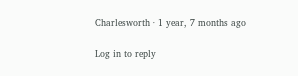Charlesworth · 1 year, 7 months ago

Log in to reply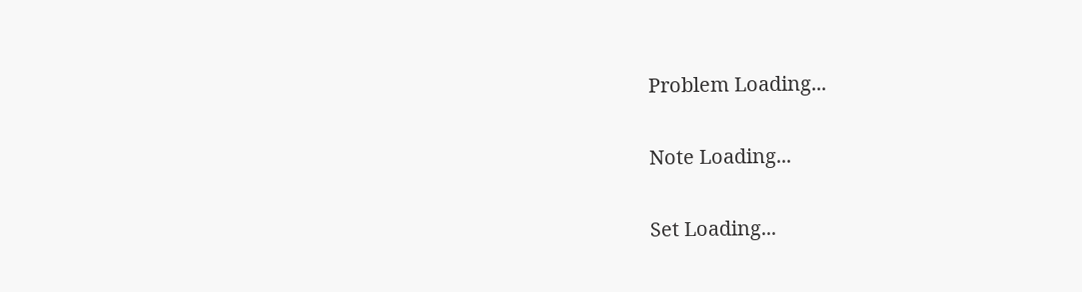Problem Loading...

Note Loading...

Set Loading...